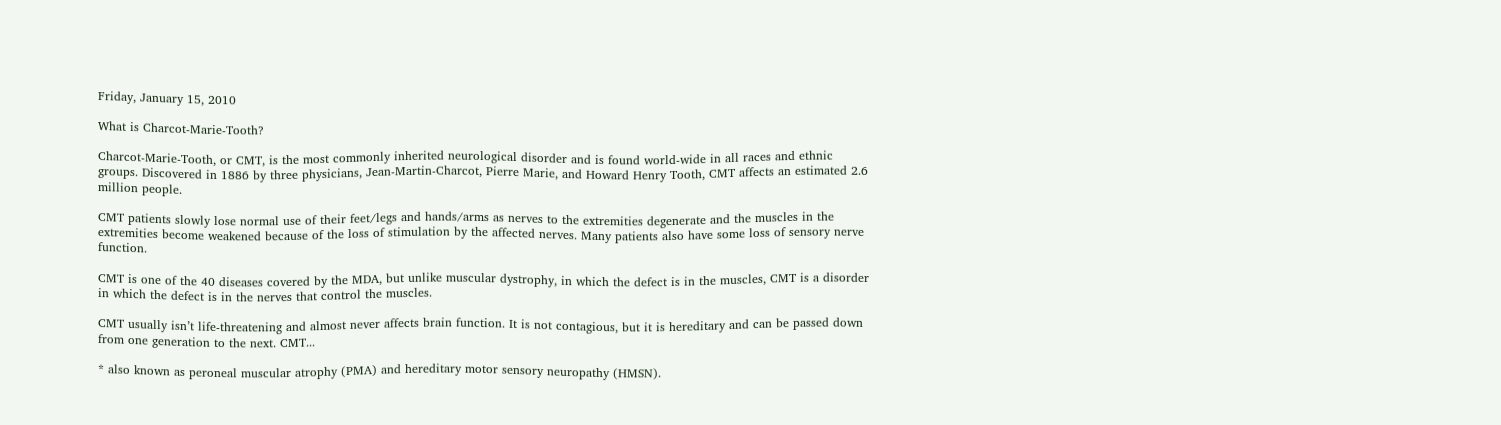Friday, January 15, 2010

What is Charcot-Marie-Tooth?

Charcot-Marie-Tooth, or CMT, is the most commonly inherited neurological disorder and is found world-wide in all races and ethnic groups. Discovered in 1886 by three physicians, Jean-Martin-Charcot, Pierre Marie, and Howard Henry Tooth, CMT affects an estimated 2.6 million people.

CMT patients slowly lose normal use of their feet/legs and hands/arms as nerves to the extremities degenerate and the muscles in the extremities become weakened because of the loss of stimulation by the affected nerves. Many patients also have some loss of sensory nerve function.

CMT is one of the 40 diseases covered by the MDA, but unlike muscular dystrophy, in which the defect is in the muscles, CMT is a disorder in which the defect is in the nerves that control the muscles.

CMT usually isn’t life-threatening and almost never affects brain function. It is not contagious, but it is hereditary and can be passed down from one generation to the next. CMT...

* also known as peroneal muscular atrophy (PMA) and hereditary motor sensory neuropathy (HMSN).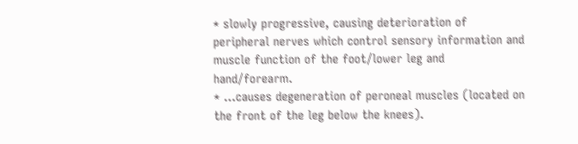* slowly progressive, causing deterioration of peripheral nerves which control sensory information and muscle function of the foot/lower leg and hand/forearm.
* ...causes degeneration of peroneal muscles (located on the front of the leg below the knees).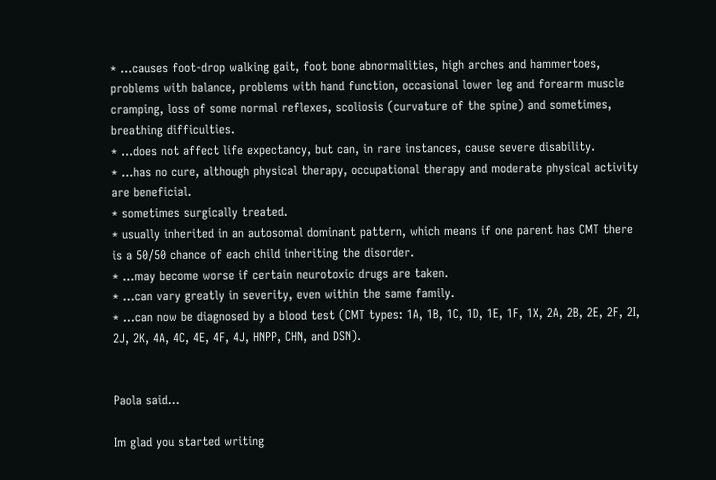* ...causes foot-drop walking gait, foot bone abnormalities, high arches and hammertoes, problems with balance, problems with hand function, occasional lower leg and forearm muscle cramping, loss of some normal reflexes, scoliosis (curvature of the spine) and sometimes, breathing difficulties.
* ...does not affect life expectancy, but can, in rare instances, cause severe disability.
* ...has no cure, although physical therapy, occupational therapy and moderate physical activity are beneficial.
* sometimes surgically treated.
* usually inherited in an autosomal dominant pattern, which means if one parent has CMT there is a 50/50 chance of each child inheriting the disorder.
* ...may become worse if certain neurotoxic drugs are taken.
* ...can vary greatly in severity, even within the same family.
* ...can now be diagnosed by a blood test (CMT types: 1A, 1B, 1C, 1D, 1E, 1F, 1X, 2A, 2B, 2E, 2F, 2I, 2J, 2K, 4A, 4C, 4E, 4F, 4J, HNPP, CHN, and DSN).


Paola said...

Im glad you started writing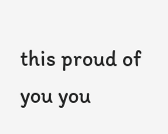this proud of you you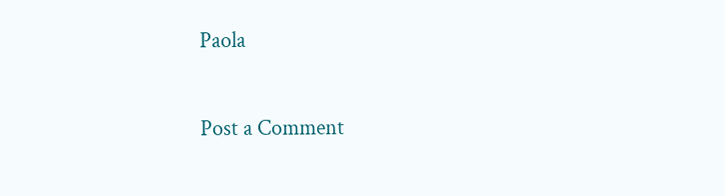Paola

Post a Comment